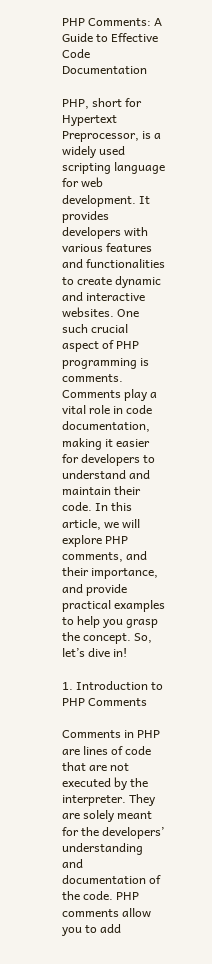PHP Comments: A Guide to Effective Code Documentation

PHP, short for Hypertext Preprocessor, is a widely used scripting language for web development. It provides developers with various features and functionalities to create dynamic and interactive websites. One such crucial aspect of PHP programming is comments. Comments play a vital role in code documentation, making it easier for developers to understand and maintain their code. In this article, we will explore PHP comments, and their importance, and provide practical examples to help you grasp the concept. So, let’s dive in!

1. Introduction to PHP Comments

Comments in PHP are lines of code that are not executed by the interpreter. They are solely meant for the developers’ understanding and documentation of the code. PHP comments allow you to add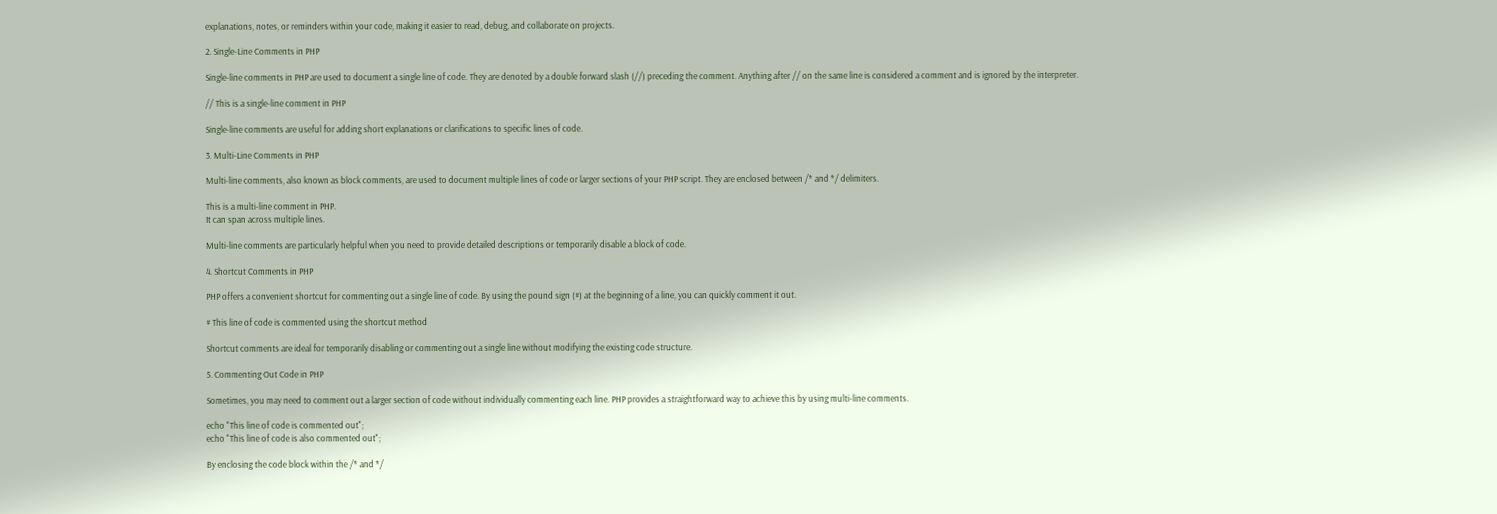explanations, notes, or reminders within your code, making it easier to read, debug, and collaborate on projects.

2. Single-Line Comments in PHP

Single-line comments in PHP are used to document a single line of code. They are denoted by a double forward slash (//) preceding the comment. Anything after // on the same line is considered a comment and is ignored by the interpreter.

// This is a single-line comment in PHP

Single-line comments are useful for adding short explanations or clarifications to specific lines of code.

3. Multi-Line Comments in PHP

Multi-line comments, also known as block comments, are used to document multiple lines of code or larger sections of your PHP script. They are enclosed between /* and */ delimiters.

This is a multi-line comment in PHP.
It can span across multiple lines.

Multi-line comments are particularly helpful when you need to provide detailed descriptions or temporarily disable a block of code.

4. Shortcut Comments in PHP

PHP offers a convenient shortcut for commenting out a single line of code. By using the pound sign (#) at the beginning of a line, you can quickly comment it out.

# This line of code is commented using the shortcut method

Shortcut comments are ideal for temporarily disabling or commenting out a single line without modifying the existing code structure.

5. Commenting Out Code in PHP

Sometimes, you may need to comment out a larger section of code without individually commenting each line. PHP provides a straightforward way to achieve this by using multi-line comments.

echo "This line of code is commented out";
echo "This line of code is also commented out";

By enclosing the code block within the /* and */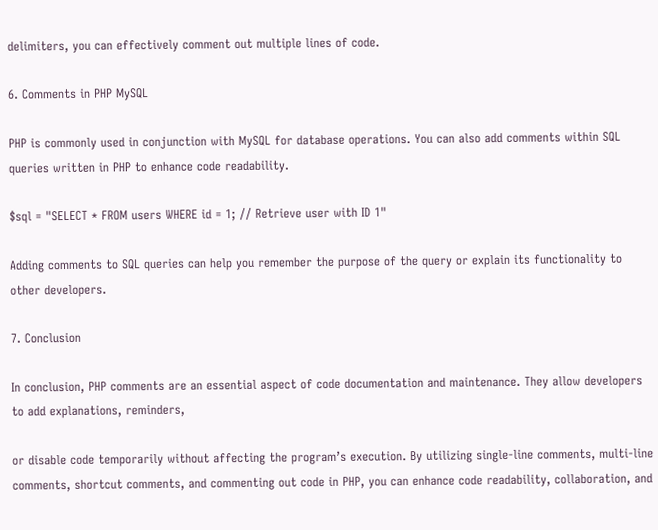delimiters, you can effectively comment out multiple lines of code.

6. Comments in PHP MySQL

PHP is commonly used in conjunction with MySQL for database operations. You can also add comments within SQL queries written in PHP to enhance code readability.

$sql = "SELECT * FROM users WHERE id = 1; // Retrieve user with ID 1"

Adding comments to SQL queries can help you remember the purpose of the query or explain its functionality to other developers.

7. Conclusion

In conclusion, PHP comments are an essential aspect of code documentation and maintenance. They allow developers to add explanations, reminders,

or disable code temporarily without affecting the program’s execution. By utilizing single-line comments, multi-line comments, shortcut comments, and commenting out code in PHP, you can enhance code readability, collaboration, and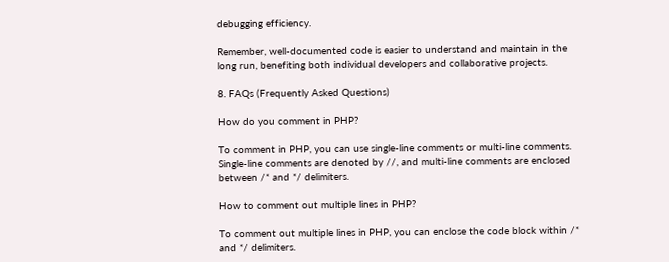debugging efficiency.

Remember, well-documented code is easier to understand and maintain in the long run, benefiting both individual developers and collaborative projects.

8. FAQs (Frequently Asked Questions)

How do you comment in PHP?

To comment in PHP, you can use single-line comments or multi-line comments. Single-line comments are denoted by //, and multi-line comments are enclosed between /* and */ delimiters.

How to comment out multiple lines in PHP?

To comment out multiple lines in PHP, you can enclose the code block within /* and */ delimiters.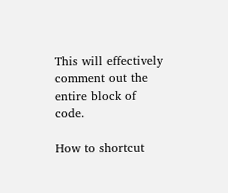This will effectively comment out the entire block of code.

How to shortcut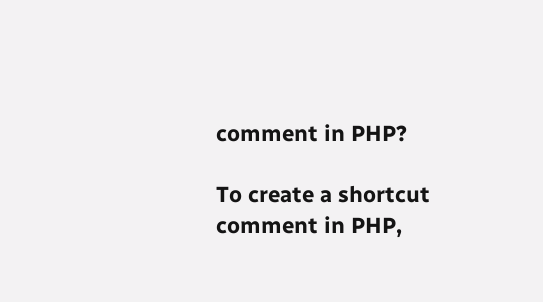comment in PHP?

To create a shortcut comment in PHP,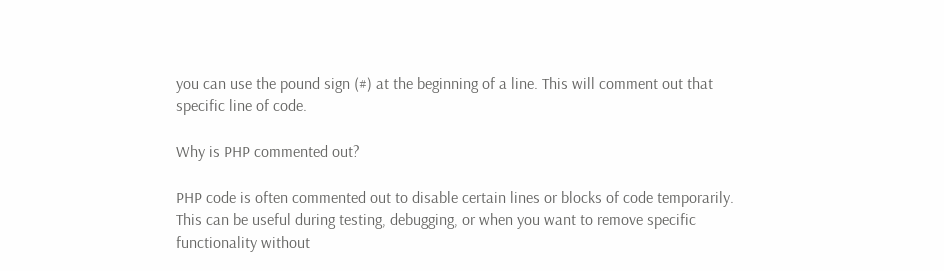you can use the pound sign (#) at the beginning of a line. This will comment out that specific line of code.

Why is PHP commented out?

PHP code is often commented out to disable certain lines or blocks of code temporarily. This can be useful during testing, debugging, or when you want to remove specific functionality without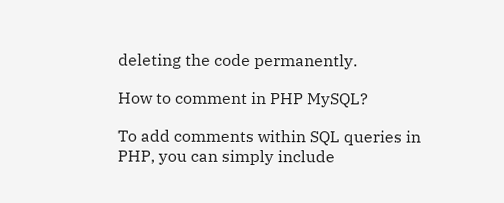deleting the code permanently.

How to comment in PHP MySQL?

To add comments within SQL queries in PHP, you can simply include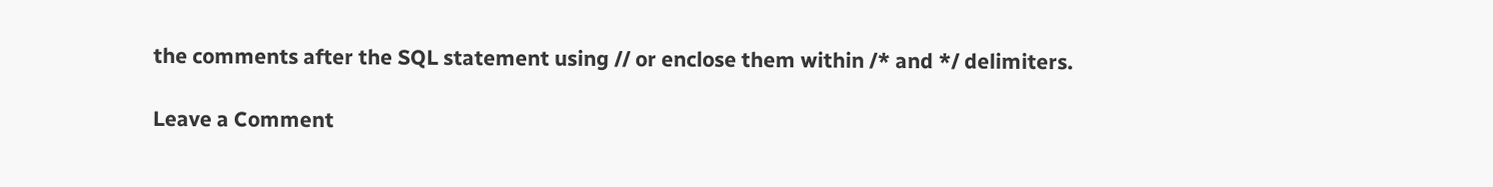the comments after the SQL statement using // or enclose them within /* and */ delimiters.

Leave a Comment